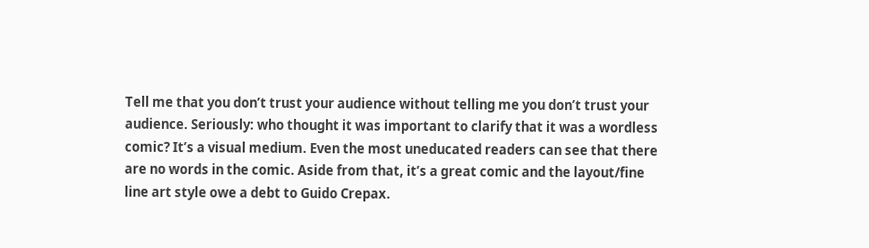Tell me that you don’t trust your audience without telling me you don’t trust your audience. Seriously: who thought it was important to clarify that it was a wordless comic? It’s a visual medium. Even the most uneducated readers can see that there are no words in the comic. Aside from that, it’s a great comic and the layout/fine line art style owe a debt to Guido Crepax.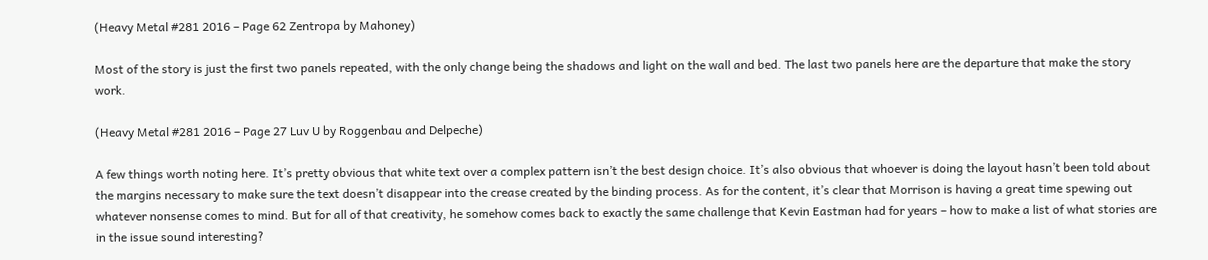(Heavy Metal #281 2016 – Page 62 Zentropa by Mahoney)

Most of the story is just the first two panels repeated, with the only change being the shadows and light on the wall and bed. The last two panels here are the departure that make the story work.

(Heavy Metal #281 2016 – Page 27 Luv U by Roggenbau and Delpeche)

A few things worth noting here. It’s pretty obvious that white text over a complex pattern isn’t the best design choice. It’s also obvious that whoever is doing the layout hasn’t been told about the margins necessary to make sure the text doesn’t disappear into the crease created by the binding process. As for the content, it’s clear that Morrison is having a great time spewing out whatever nonsense comes to mind. But for all of that creativity, he somehow comes back to exactly the same challenge that Kevin Eastman had for years – how to make a list of what stories are in the issue sound interesting?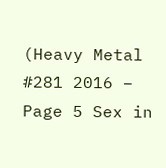(Heavy Metal #281 2016 – Page 5 Sex in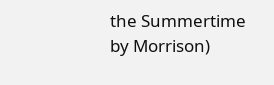the Summertime by Morrison)